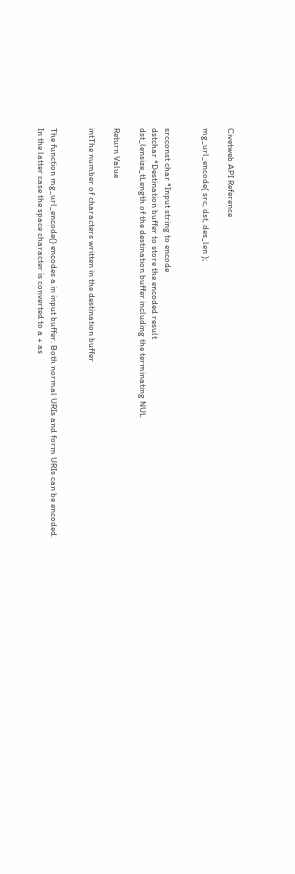Civetweb API Reference

mg_url_encode( src, dst, des_len );


srcconst char *Input string to encode
dstchar *Destination buffer to store the encoded result
dst_lensize_tLength of the destination buffer including the terminating NUL

Return Value

intThe number of characters written in the destination buffer


The function mg_url_encode() encodes a in input buffer. Both normal URIs and form URIs can be encoded. In the latter case the space character is converted to a + as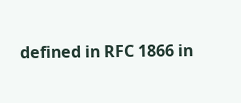defined in RFC 1866 in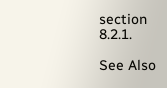section 8.2.1.

See Also